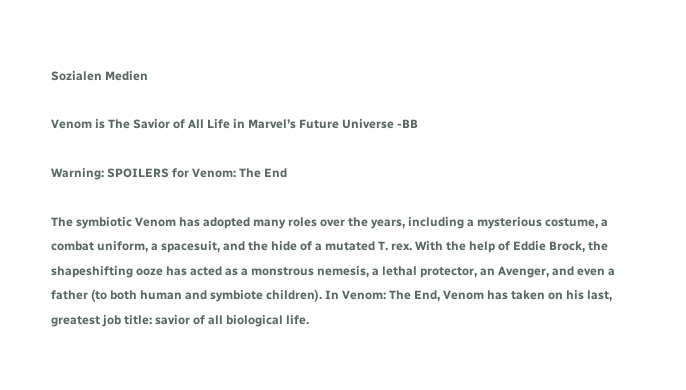Sozialen Medien

Venom is The Savior of All Life in Marvel’s Future Universe -BB

Warning: SPOILERS for Venom: The End

The symbiotic Venom has adopted many roles over the years, including a mysterious costume, a combat uniform, a spacesuit, and the hide of a mutated T. rex. With the help of Eddie Brock, the shapeshifting ooze has acted as a monstrous nemesis, a lethal protector, an Avenger, and even a father (to both human and symbiote children). In Venom: The End, Venom has taken on his last, greatest job title: savior of all biological life.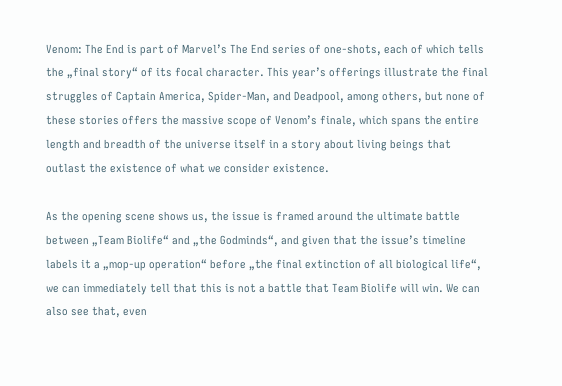Venom: The End is part of Marvel’s The End series of one-shots, each of which tells the „final story“ of its focal character. This year’s offerings illustrate the final struggles of Captain America, Spider-Man, and Deadpool, among others, but none of these stories offers the massive scope of Venom’s finale, which spans the entire length and breadth of the universe itself in a story about living beings that outlast the existence of what we consider existence.

As the opening scene shows us, the issue is framed around the ultimate battle between „Team Biolife“ and „the Godminds“, and given that the issue’s timeline labels it a „mop-up operation“ before „the final extinction of all biological life“, we can immediately tell that this is not a battle that Team Biolife will win. We can also see that, even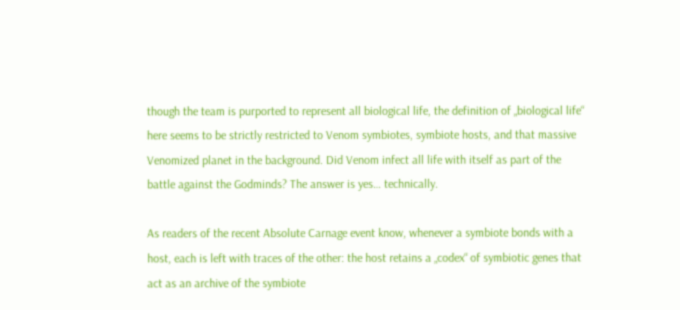though the team is purported to represent all biological life, the definition of „biological life“ here seems to be strictly restricted to Venom symbiotes, symbiote hosts, and that massive Venomized planet in the background. Did Venom infect all life with itself as part of the battle against the Godminds? The answer is yes… technically.

As readers of the recent Absolute Carnage event know, whenever a symbiote bonds with a host, each is left with traces of the other: the host retains a „codex“ of symbiotic genes that act as an archive of the symbiote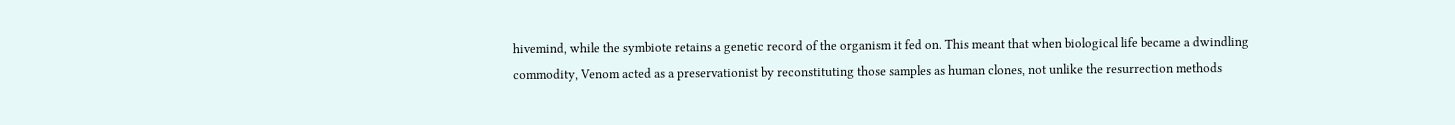hivemind, while the symbiote retains a genetic record of the organism it fed on. This meant that when biological life became a dwindling commodity, Venom acted as a preservationist by reconstituting those samples as human clones, not unlike the resurrection methods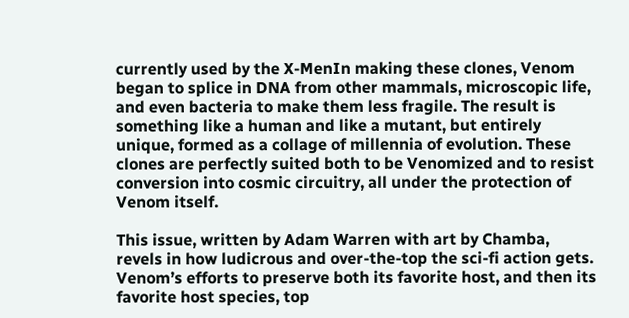currently used by the X-MenIn making these clones, Venom began to splice in DNA from other mammals, microscopic life, and even bacteria to make them less fragile. The result is something like a human and like a mutant, but entirely unique, formed as a collage of millennia of evolution. These clones are perfectly suited both to be Venomized and to resist conversion into cosmic circuitry, all under the protection of Venom itself.

This issue, written by Adam Warren with art by Chamba, revels in how ludicrous and over-the-top the sci-fi action gets. Venom’s efforts to preserve both its favorite host, and then its favorite host species, top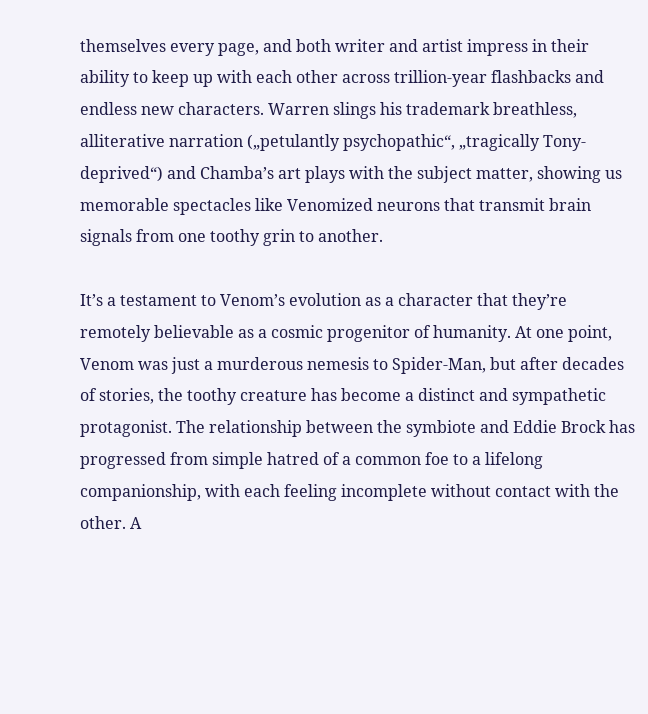themselves every page, and both writer and artist impress in their ability to keep up with each other across trillion-year flashbacks and endless new characters. Warren slings his trademark breathless, alliterative narration („petulantly psychopathic“, „tragically Tony-deprived“) and Chamba’s art plays with the subject matter, showing us memorable spectacles like Venomized neurons that transmit brain signals from one toothy grin to another.

It’s a testament to Venom’s evolution as a character that they’re remotely believable as a cosmic progenitor of humanity. At one point, Venom was just a murderous nemesis to Spider-Man, but after decades of stories, the toothy creature has become a distinct and sympathetic protagonist. The relationship between the symbiote and Eddie Brock has progressed from simple hatred of a common foe to a lifelong companionship, with each feeling incomplete without contact with the other. A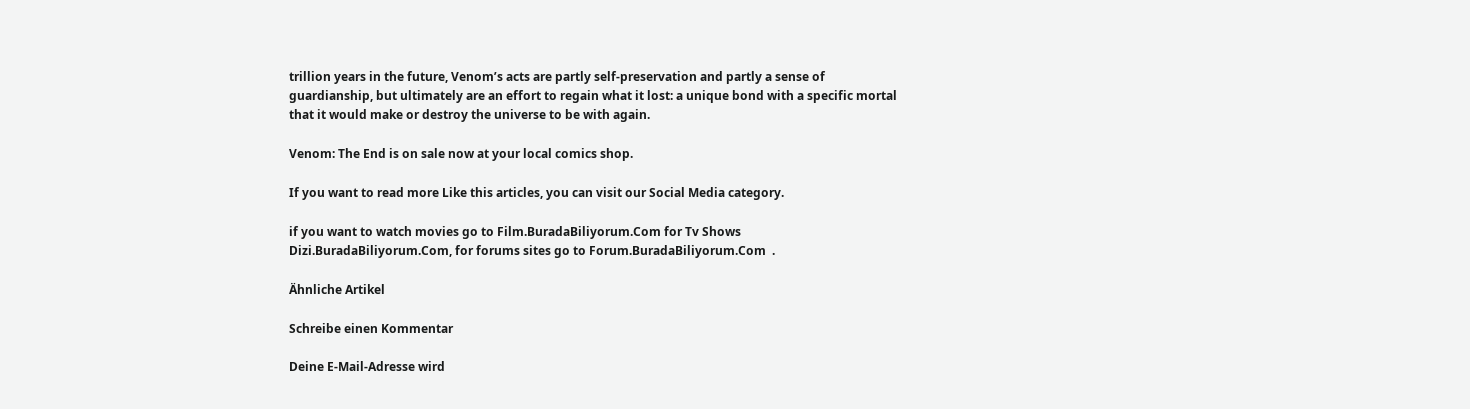trillion years in the future, Venom’s acts are partly self-preservation and partly a sense of guardianship, but ultimately are an effort to regain what it lost: a unique bond with a specific mortal that it would make or destroy the universe to be with again.

Venom: The End is on sale now at your local comics shop.

If you want to read more Like this articles, you can visit our Social Media category.

if you want to watch movies go to Film.BuradaBiliyorum.Com for Tv Shows Dizi.BuradaBiliyorum.Com, for forums sites go to Forum.BuradaBiliyorum.Com  .

Ähnliche Artikel

Schreibe einen Kommentar

Deine E-Mail-Adresse wird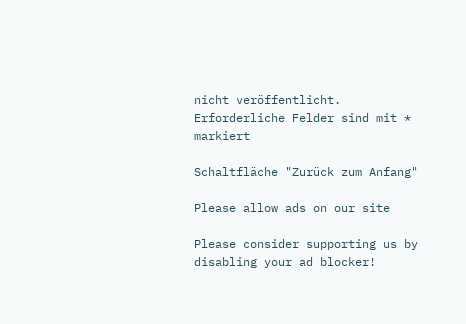nicht veröffentlicht. Erforderliche Felder sind mit * markiert

Schaltfläche "Zurück zum Anfang"

Please allow ads on our site

Please consider supporting us by disabling your ad blocker!